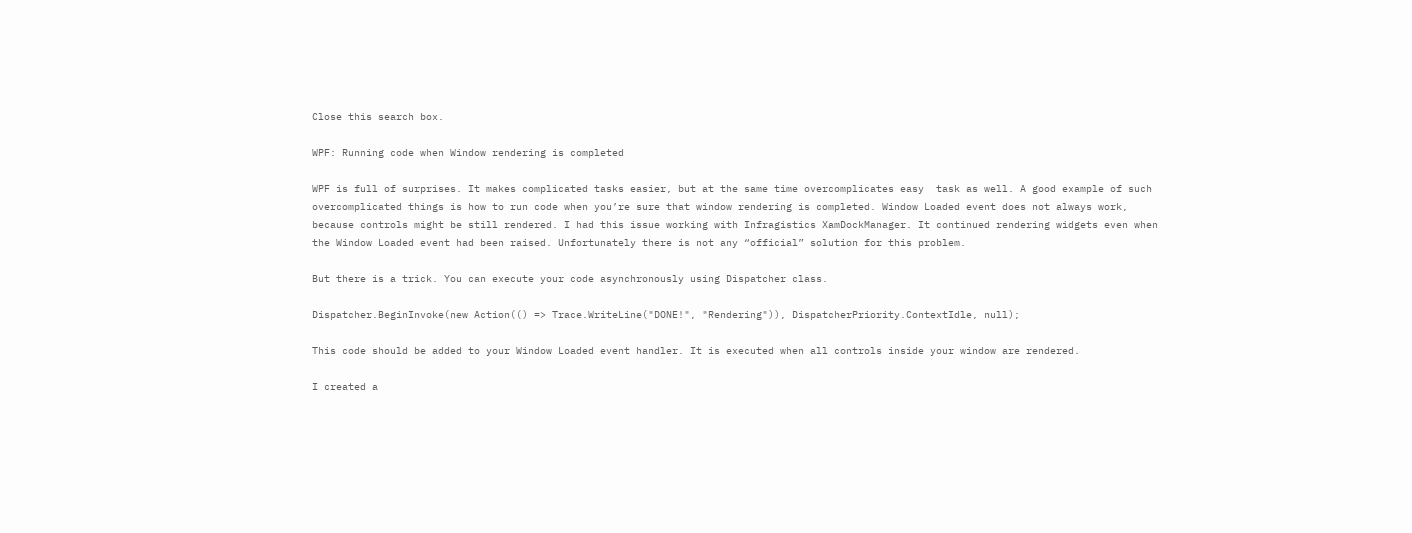Close this search box.

WPF: Running code when Window rendering is completed

WPF is full of surprises. It makes complicated tasks easier, but at the same time overcomplicates easy  task as well. A good example of such overcomplicated things is how to run code when you’re sure that window rendering is completed. Window Loaded event does not always work, because controls might be still rendered. I had this issue working with Infragistics XamDockManager. It continued rendering widgets even when the Window Loaded event had been raised. Unfortunately there is not any “official” solution for this problem.

But there is a trick. You can execute your code asynchronously using Dispatcher class.

Dispatcher.BeginInvoke(new Action(() => Trace.WriteLine("DONE!", "Rendering")), DispatcherPriority.ContextIdle, null);

This code should be added to your Window Loaded event handler. It is executed when all controls inside your window are rendered.

I created a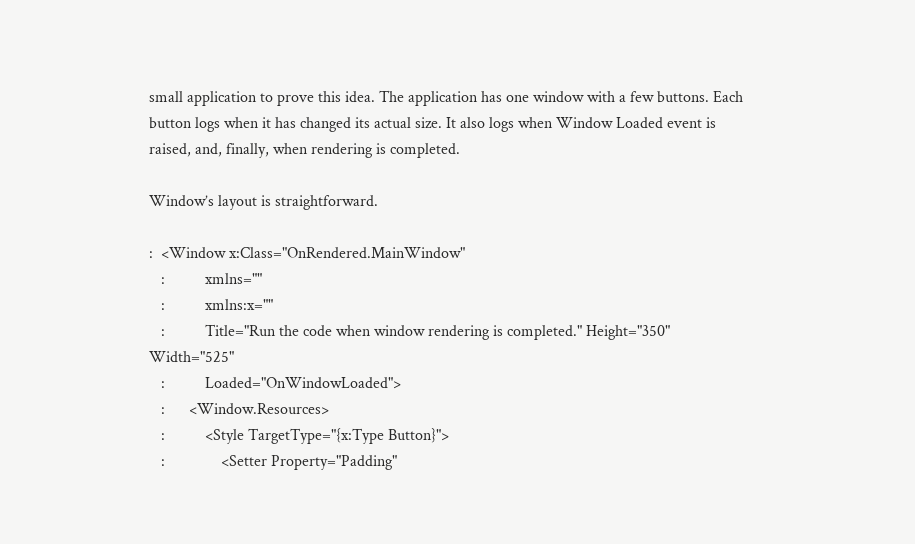small application to prove this idea. The application has one window with a few buttons. Each button logs when it has changed its actual size. It also logs when Window Loaded event is raised, and, finally, when rendering is completed.

Window’s layout is straightforward.

:  <Window x:Class="OnRendered.MainWindow"
   :          xmlns=""
   :          xmlns:x=""
   :          Title="Run the code when window rendering is completed." Height="350" Width="525"
   :          Loaded="OnWindowLoaded">
   :      <Window.Resources>
   :          <Style TargetType="{x:Type Button}">
   :              <Setter Property="Padding"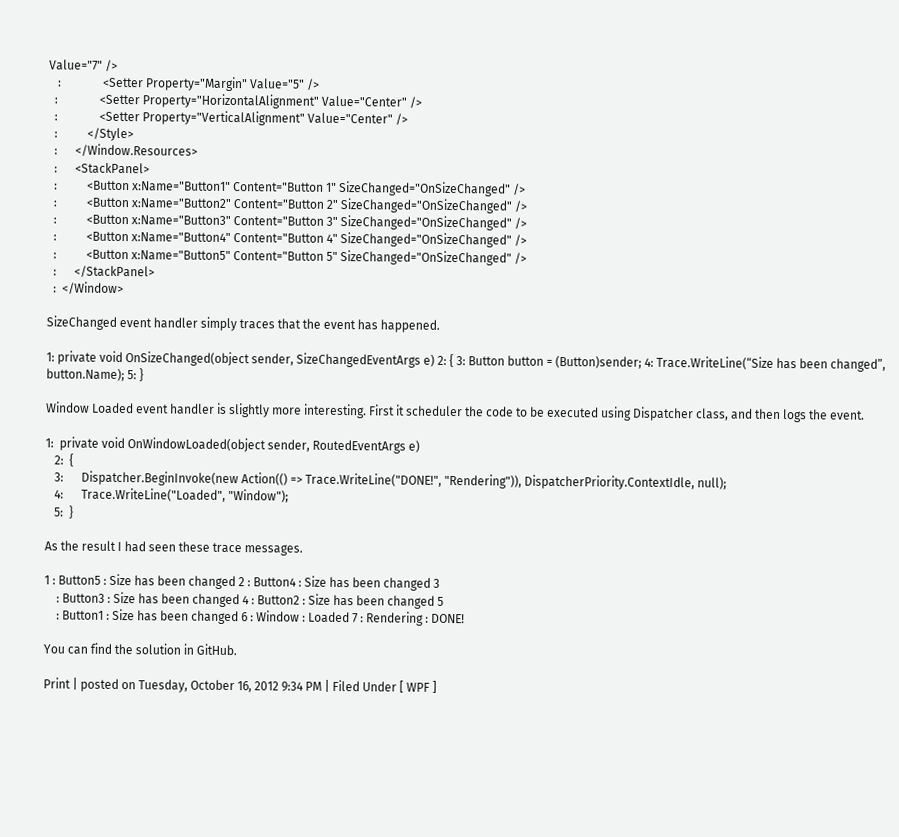Value="7" />
   :              <Setter Property="Margin" Value="5" />
  :              <Setter Property="HorizontalAlignment" Value="Center" />
  :              <Setter Property="VerticalAlignment" Value="Center" />
  :          </Style>
  :      </Window.Resources>
  :      <StackPanel>
  :          <Button x:Name="Button1" Content="Button 1" SizeChanged="OnSizeChanged" />
  :          <Button x:Name="Button2" Content="Button 2" SizeChanged="OnSizeChanged" />
  :          <Button x:Name="Button3" Content="Button 3" SizeChanged="OnSizeChanged" />
  :          <Button x:Name="Button4" Content="Button 4" SizeChanged="OnSizeChanged" />
  :          <Button x:Name="Button5" Content="Button 5" SizeChanged="OnSizeChanged" />
  :      </StackPanel>
  :  </Window>

SizeChanged event handler simply traces that the event has happened.

1: private void OnSizeChanged(object sender, SizeChangedEventArgs e) 2: { 3: Button button = (Button)sender; 4: Trace.WriteLine(“Size has been changed”, button.Name); 5: }

Window Loaded event handler is slightly more interesting. First it scheduler the code to be executed using Dispatcher class, and then logs the event.

1:  private void OnWindowLoaded(object sender, RoutedEventArgs e)
   2:  {
   3:      Dispatcher.BeginInvoke(new Action(() => Trace.WriteLine("DONE!", "Rendering")), DispatcherPriority.ContextIdle, null);
   4:      Trace.WriteLine("Loaded", "Window");
   5:  }

As the result I had seen these trace messages.

1 : Button5 : Size has been changed 2 : Button4 : Size has been changed 3
    : Button3 : Size has been changed 4 : Button2 : Size has been changed 5
    : Button1 : Size has been changed 6 : Window : Loaded 7 : Rendering : DONE!

You can find the solution in GitHub.

Print | posted on Tuesday, October 16, 2012 9:34 PM | Filed Under [ WPF ]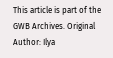This article is part of the GWB Archives. Original Author: Ilya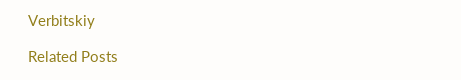Verbitskiy

Related Posts